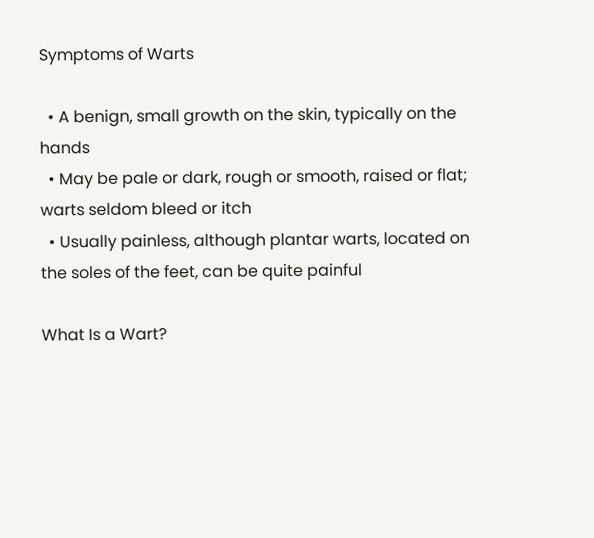Symptoms of Warts

  • A benign, small growth on the skin, typically on the hands
  • May be pale or dark, rough or smooth, raised or flat; warts seldom bleed or itch
  • Usually painless, although plantar warts, located on the soles of the feet, can be quite painful

What Is a Wart?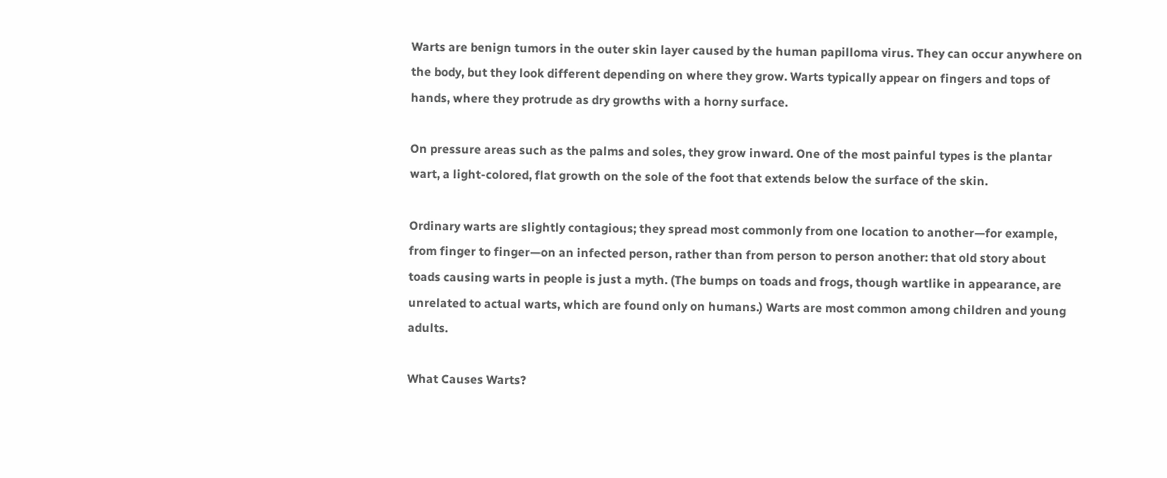Warts are benign tumors in the outer skin layer caused by the human papilloma virus. They can occur anywhere on the body, but they look different depending on where they grow. Warts typically appear on fingers and tops of hands, where they protrude as dry growths with a horny surface.

On pressure areas such as the palms and soles, they grow inward. One of the most painful types is the plantar wart, a light-colored, flat growth on the sole of the foot that extends below the surface of the skin.

Ordinary warts are slightly contagious; they spread most commonly from one location to another—for example, from finger to finger—on an infected person, rather than from person to person another: that old story about toads causing warts in people is just a myth. (The bumps on toads and frogs, though wartlike in appearance, are unrelated to actual warts, which are found only on humans.) Warts are most common among children and young adults.

What Causes Warts?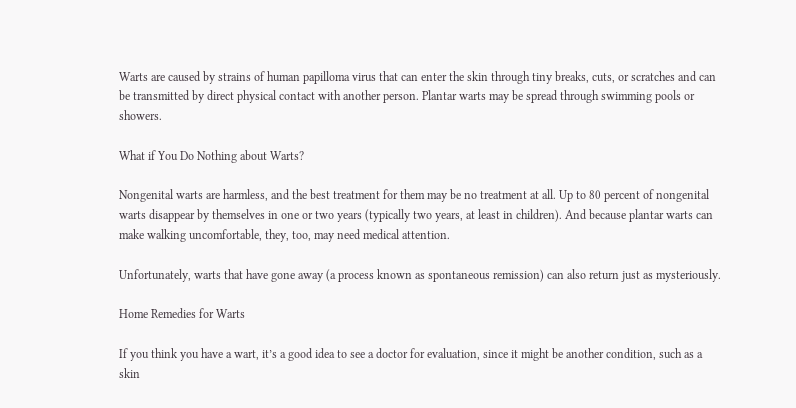Warts are caused by strains of human papilloma virus that can enter the skin through tiny breaks, cuts, or scratches and can be transmitted by direct physical contact with another person. Plantar warts may be spread through swimming pools or showers.

What if You Do Nothing about Warts?

Nongenital warts are harmless, and the best treatment for them may be no treatment at all. Up to 80 percent of nongenital warts disappear by themselves in one or two years (typically two years, at least in children). And because plantar warts can make walking uncomfortable, they, too, may need medical attention.

Unfortunately, warts that have gone away (a process known as spontaneous remission) can also return just as mysteriously.

Home Remedies for Warts

If you think you have a wart, it’s a good idea to see a doctor for evaluation, since it might be another condition, such as a skin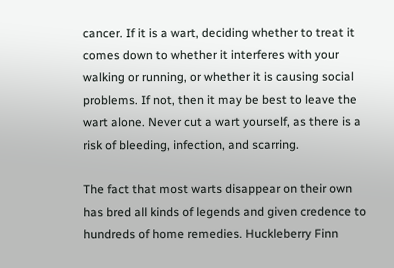cancer. If it is a wart, deciding whether to treat it comes down to whether it interferes with your walking or running, or whether it is causing social problems. If not, then it may be best to leave the wart alone. Never cut a wart yourself, as there is a risk of bleeding, infection, and scarring.

The fact that most warts disappear on their own has bred all kinds of legends and given credence to hundreds of home remedies. Huckleberry Finn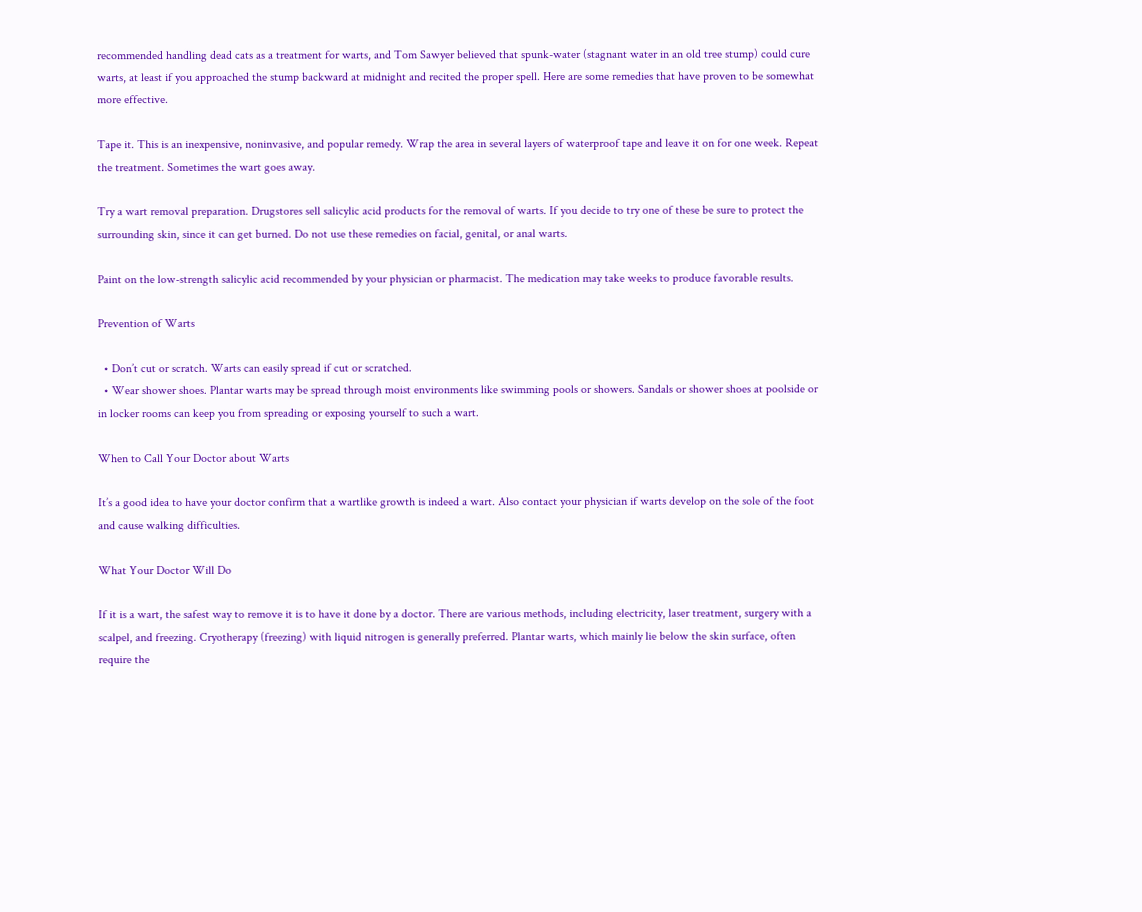recommended handling dead cats as a treatment for warts, and Tom Sawyer believed that spunk-water (stagnant water in an old tree stump) could cure warts, at least if you approached the stump backward at midnight and recited the proper spell. Here are some remedies that have proven to be somewhat more effective.

Tape it. This is an inexpensive, noninvasive, and popular remedy. Wrap the area in several layers of waterproof tape and leave it on for one week. Repeat the treatment. Sometimes the wart goes away.

Try a wart removal preparation. Drugstores sell salicylic acid products for the removal of warts. If you decide to try one of these be sure to protect the surrounding skin, since it can get burned. Do not use these remedies on facial, genital, or anal warts.

Paint on the low-strength salicylic acid recommended by your physician or pharmacist. The medication may take weeks to produce favorable results.

Prevention of Warts

  • Don’t cut or scratch. Warts can easily spread if cut or scratched.
  • Wear shower shoes. Plantar warts may be spread through moist environments like swimming pools or showers. Sandals or shower shoes at poolside or in locker rooms can keep you from spreading or exposing yourself to such a wart.

When to Call Your Doctor about Warts

It’s a good idea to have your doctor confirm that a wartlike growth is indeed a wart. Also contact your physician if warts develop on the sole of the foot and cause walking difficulties.

What Your Doctor Will Do

If it is a wart, the safest way to remove it is to have it done by a doctor. There are various methods, including electricity, laser treatment, surgery with a scalpel, and freezing. Cryotherapy (freezing) with liquid nitrogen is generally preferred. Plantar warts, which mainly lie below the skin surface, often require the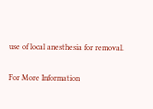use of local anesthesia for removal.

For More Information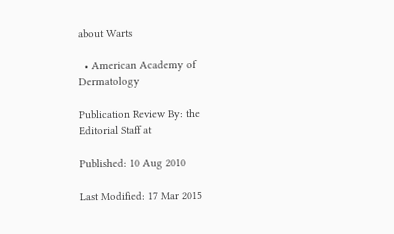about Warts

  • American Academy of Dermatology

Publication Review By: the Editorial Staff at

Published: 10 Aug 2010

Last Modified: 17 Mar 2015